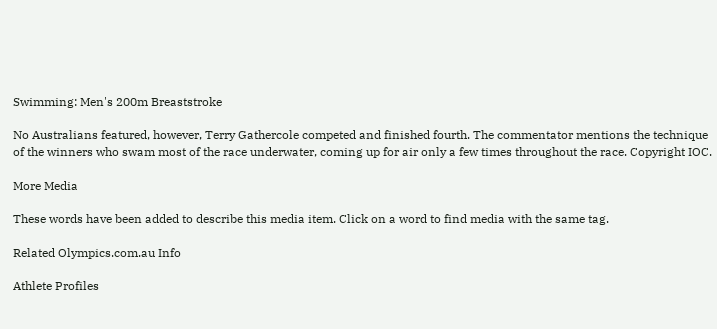Swimming: Men's 200m Breaststroke

No Australians featured, however, Terry Gathercole competed and finished fourth. The commentator mentions the technique of the winners who swam most of the race underwater, coming up for air only a few times throughout the race. Copyright IOC.

More Media

These words have been added to describe this media item. Click on a word to find media with the same tag.

Related Olympics.com.au Info

Athlete Profiles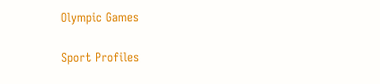Olympic Games

Sport Profiles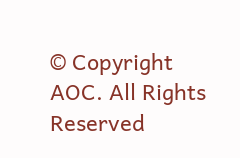© Copyright AOC. All Rights Reserved